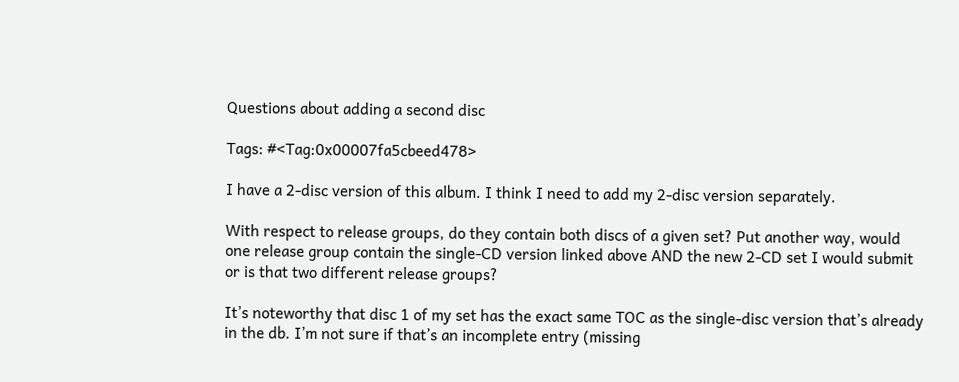Questions about adding a second disc

Tags: #<Tag:0x00007fa5cbeed478>

I have a 2-disc version of this album. I think I need to add my 2-disc version separately.

With respect to release groups, do they contain both discs of a given set? Put another way, would one release group contain the single-CD version linked above AND the new 2-CD set I would submit or is that two different release groups?

It’s noteworthy that disc 1 of my set has the exact same TOC as the single-disc version that’s already in the db. I’m not sure if that’s an incomplete entry (missing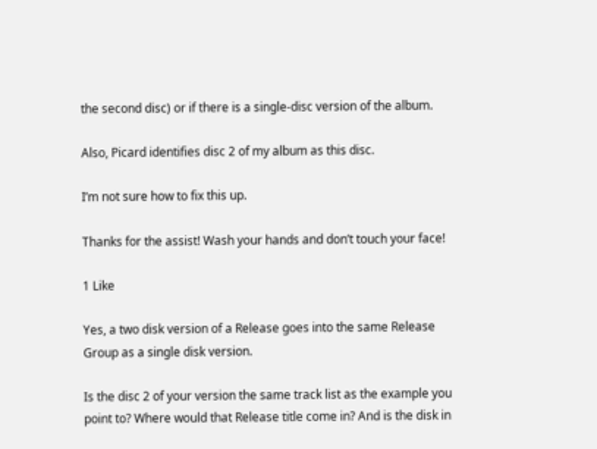the second disc) or if there is a single-disc version of the album.

Also, Picard identifies disc 2 of my album as this disc.

I’m not sure how to fix this up.

Thanks for the assist! Wash your hands and don’t touch your face!

1 Like

Yes, a two disk version of a Release goes into the same Release Group as a single disk version.

Is the disc 2 of your version the same track list as the example you point to? Where would that Release title come in? And is the disk in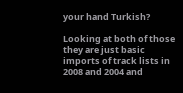your hand Turkish?

Looking at both of those they are just basic imports of track lists in 2008 and 2004 and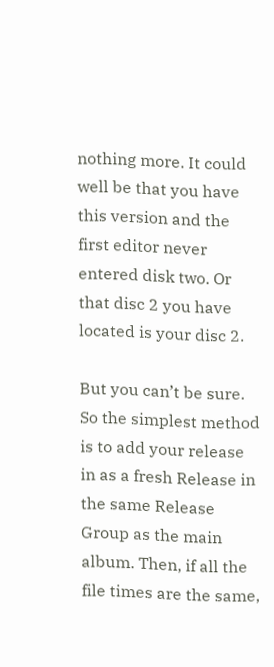nothing more. It could well be that you have this version and the first editor never entered disk two. Or that disc 2 you have located is your disc 2.

But you can’t be sure. So the simplest method is to add your release in as a fresh Release in the same Release Group as the main album. Then, if all the file times are the same,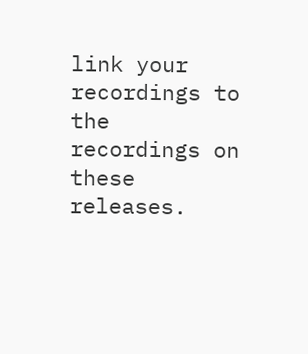link your recordings to the recordings on these releases.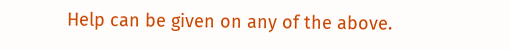Help can be given on any of the above.